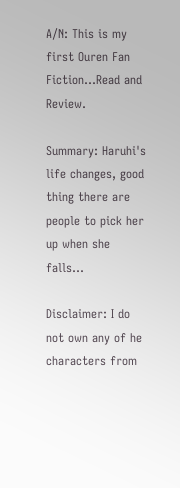A/N: This is my first Ouren Fan Fiction...Read and Review.

Summary: Haruhi's life changes, good thing there are people to pick her up when she falls...

Disclaimer: I do not own any of he characters from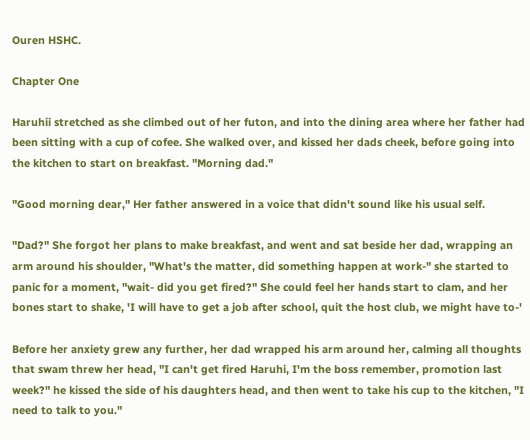Ouren HSHC.

Chapter One

Haruhii stretched as she climbed out of her futon, and into the dining area where her father had been sitting with a cup of cofee. She walked over, and kissed her dads cheek, before going into the kitchen to start on breakfast. "Morning dad."

"Good morning dear," Her father answered in a voice that didn't sound like his usual self.

"Dad?" She forgot her plans to make breakfast, and went and sat beside her dad, wrapping an arm around his shoulder, "What's the matter, did something happen at work-" she started to panic for a moment, "wait- did you get fired?" She could feel her hands start to clam, and her bones start to shake, 'I will have to get a job after school, quit the host club, we might have to-'

Before her anxiety grew any further, her dad wrapped his arm around her, calming all thoughts that swam threw her head, "I can't get fired Haruhi, I'm the boss remember, promotion last week?" he kissed the side of his daughters head, and then went to take his cup to the kitchen, "I need to talk to you."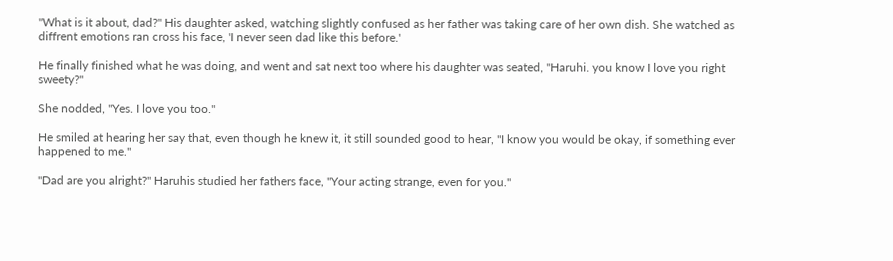"What is it about, dad?" His daughter asked, watching slightly confused as her father was taking care of her own dish. She watched as diffrent emotions ran cross his face, 'I never seen dad like this before.'

He finally finished what he was doing, and went and sat next too where his daughter was seated, "Haruhi. you know I love you right sweety?"

She nodded, "Yes. I love you too."

He smiled at hearing her say that, even though he knew it, it still sounded good to hear, "I know you would be okay, if something ever happened to me."

"Dad are you alright?" Haruhis studied her fathers face, "Your acting strange, even for you."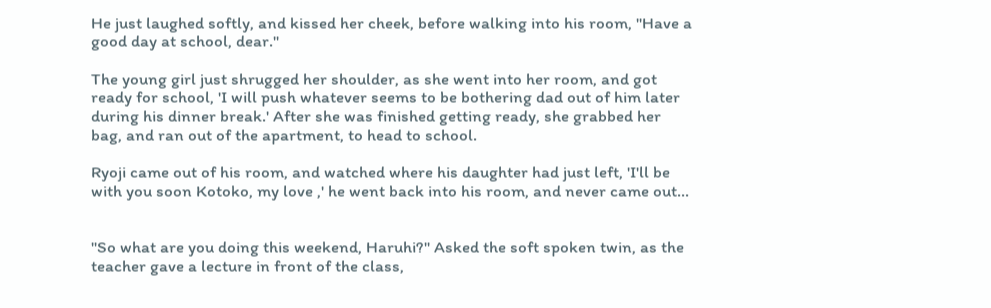He just laughed softly, and kissed her cheek, before walking into his room, "Have a good day at school, dear."

The young girl just shrugged her shoulder, as she went into her room, and got ready for school, 'I will push whatever seems to be bothering dad out of him later during his dinner break.' After she was finished getting ready, she grabbed her bag, and ran out of the apartment, to head to school.

Ryoji came out of his room, and watched where his daughter had just left, 'I'll be with you soon Kotoko, my love ,' he went back into his room, and never came out...


"So what are you doing this weekend, Haruhi?" Asked the soft spoken twin, as the teacher gave a lecture in front of the class,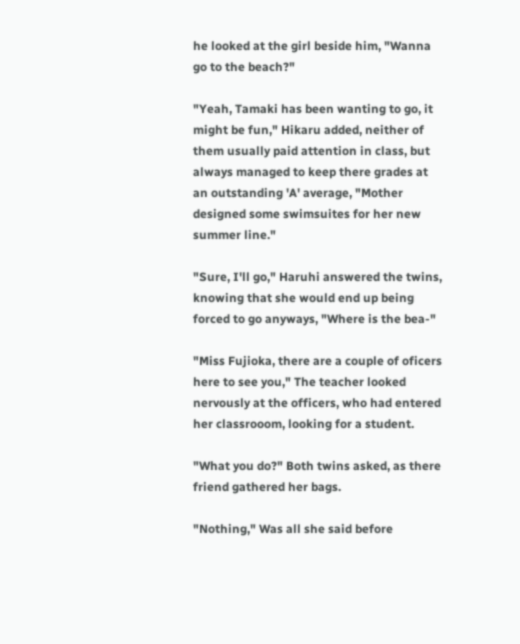he looked at the girl beside him, "Wanna go to the beach?"

"Yeah, Tamaki has been wanting to go, it might be fun," Hikaru added, neither of them usually paid attention in class, but always managed to keep there grades at an outstanding 'A' average, "Mother designed some swimsuites for her new summer line."

"Sure, I'll go," Haruhi answered the twins, knowing that she would end up being forced to go anyways, "Where is the bea-"

"Miss Fujioka, there are a couple of oficers here to see you," The teacher looked nervously at the officers, who had entered her classrooom, looking for a student.

"What you do?" Both twins asked, as there friend gathered her bags.

"Nothing," Was all she said before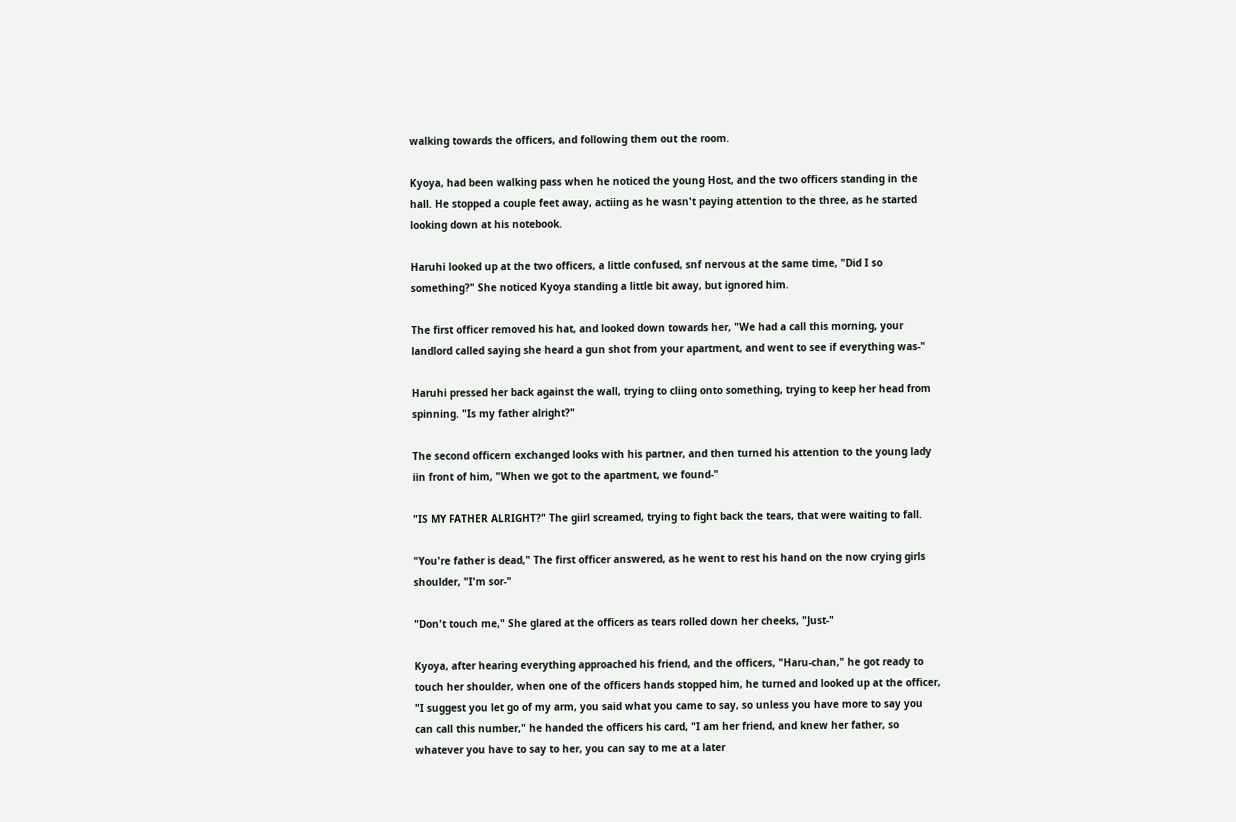walking towards the officers, and following them out the room.

Kyoya, had been walking pass when he noticed the young Host, and the two officers standing in the hall. He stopped a couple feet away, actiing as he wasn't paying attention to the three, as he started looking down at his notebook.

Haruhi looked up at the two officers, a little confused, snf nervous at the same time, "Did I so something?" She noticed Kyoya standing a little bit away, but ignored him.

The first officer removed his hat, and looked down towards her, "We had a call this morning, your landlord called saying she heard a gun shot from your apartment, and went to see if everything was-"

Haruhi pressed her back against the wall, trying to cliing onto something, trying to keep her head from spinning. "Is my father alright?"

The second officern exchanged looks with his partner, and then turned his attention to the young lady iin front of him, "When we got to the apartment, we found-"

"IS MY FATHER ALRIGHT?" The giirl screamed, trying to fight back the tears, that were waiting to fall.

"You're father is dead," The first officer answered, as he went to rest his hand on the now crying girls shoulder, "I'm sor-"

"Don't touch me," She glared at the officers as tears rolled down her cheeks, "Just-"

Kyoya, after hearing everything approached his friend, and the officers, "Haru-chan," he got ready to touch her shoulder, when one of the officers hands stopped him, he turned and looked up at the officer, "I suggest you let go of my arm, you said what you came to say, so unless you have more to say you can call this number," he handed the officers his card, "I am her friend, and knew her father, so whatever you have to say to her, you can say to me at a later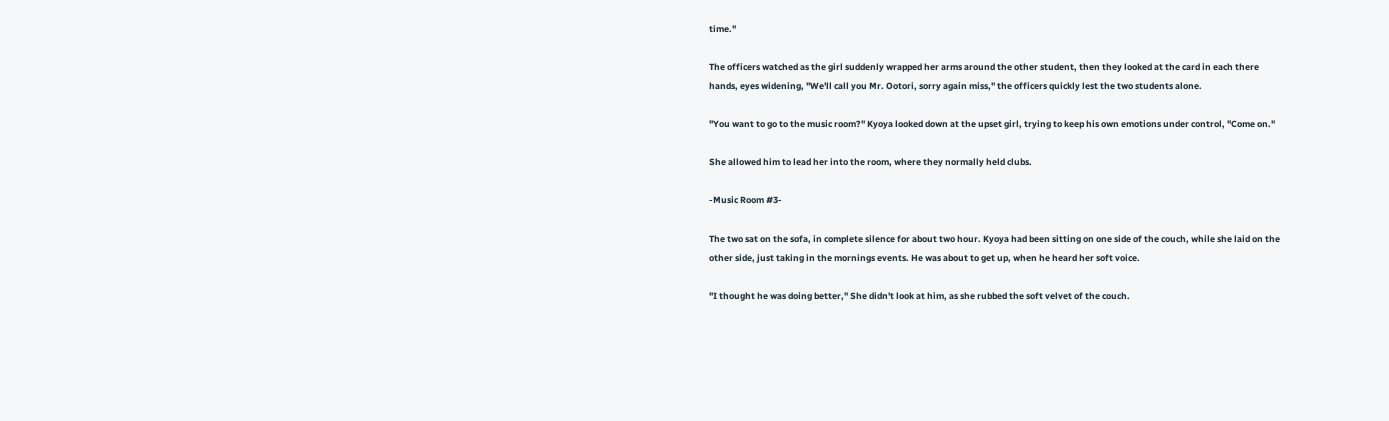time."

The officers watched as the girl suddenly wrapped her arms around the other student, then they looked at the card in each there hands, eyes widening, "We'll call you Mr. Ootori, sorry again miss," the officers quickly lest the two students alone.

"You want to go to the music room?" Kyoya looked down at the upset girl, trying to keep his own emotions under control, "Come on."

She allowed him to lead her into the room, where they normally held clubs.

-Music Room #3-

The two sat on the sofa, in complete silence for about two hour. Kyoya had been sitting on one side of the couch, while she laid on the other side, just taking in the mornings events. He was about to get up, when he heard her soft voice.

"I thought he was doing better," She didn't look at him, as she rubbed the soft velvet of the couch.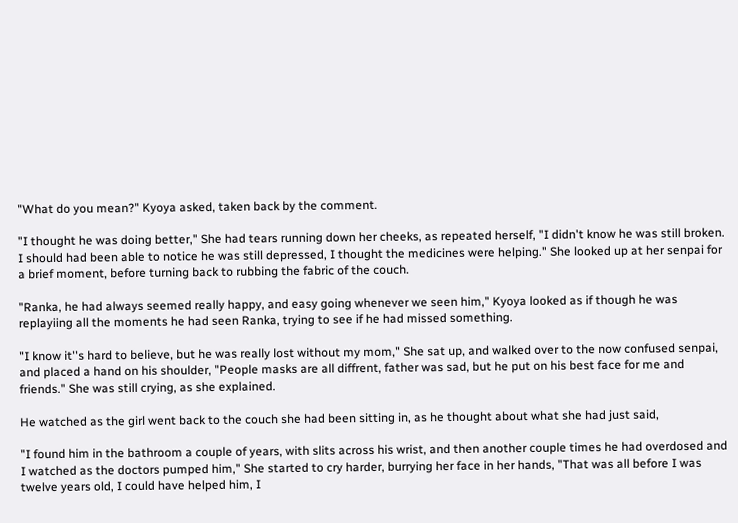"What do you mean?" Kyoya asked, taken back by the comment.

"I thought he was doing better," She had tears running down her cheeks, as repeated herself, "I didn't know he was still broken. I should had been able to notice he was still depressed, I thought the medicines were helping." She looked up at her senpai for a brief moment, before turning back to rubbing the fabric of the couch.

"Ranka, he had always seemed really happy, and easy going whenever we seen him," Kyoya looked as if though he was replayiing all the moments he had seen Ranka, trying to see if he had missed something.

"I know it''s hard to believe, but he was really lost without my mom," She sat up, and walked over to the now confused senpai, and placed a hand on his shoulder, "People masks are all diffrent, father was sad, but he put on his best face for me and friends." She was still crying, as she explained.

He watched as the girl went back to the couch she had been sitting in, as he thought about what she had just said,

"I found him in the bathroom a couple of years, with slits across his wrist, and then another couple times he had overdosed and I watched as the doctors pumped him," She started to cry harder, burrying her face in her hands, "That was all before I was twelve years old, I could have helped him, I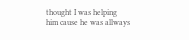thought I was helping him cause he was allways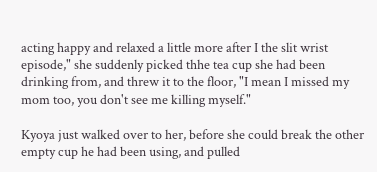acting happy and relaxed a little more after I the slit wrist episode," she suddenly picked thhe tea cup she had been drinking from, and threw it to the floor, "I mean I missed my mom too, you don't see me killing myself."

Kyoya just walked over to her, before she could break the other empty cup he had been using, and pulled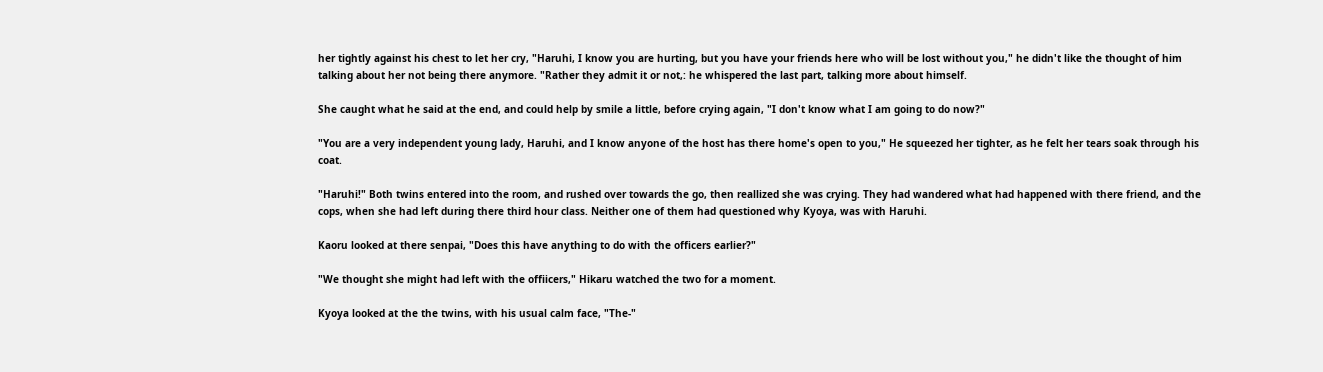her tightly against his chest to let her cry, "Haruhi, I know you are hurting, but you have your friends here who will be lost without you," he didn't like the thought of him talking about her not being there anymore. "Rather they admit it or not,: he whispered the last part, talking more about himself.

She caught what he said at the end, and could help by smile a little, before crying again, "I don't know what I am going to do now?"

"You are a very independent young lady, Haruhi, and I know anyone of the host has there home's open to you," He squeezed her tighter, as he felt her tears soak through his coat.

"Haruhi!" Both twins entered into the room, and rushed over towards the go, then reallized she was crying. They had wandered what had happened with there friend, and the cops, when she had left during there third hour class. Neither one of them had questioned why Kyoya, was with Haruhi.

Kaoru looked at there senpai, "Does this have anything to do with the officers earlier?"

"We thought she might had left with the offiicers," Hikaru watched the two for a moment.

Kyoya looked at the the twins, with his usual calm face, "The-"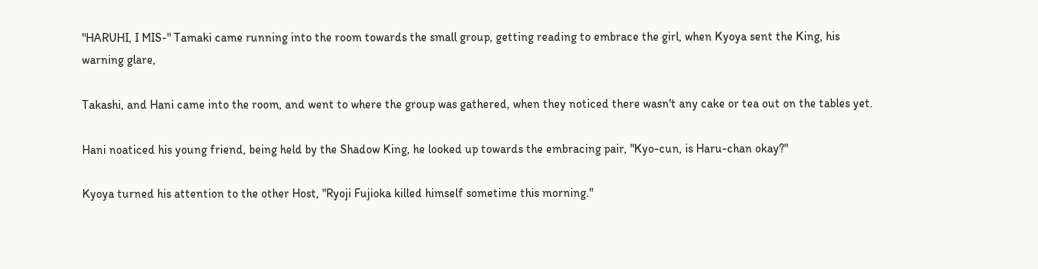"HARUHI, I MIS-" Tamaki came running into the room towards the small group, getting reading to embrace the girl, when Kyoya sent the King, his warning glare,

Takashi, and Hani came into the room, and went to where the group was gathered, when they noticed there wasn't any cake or tea out on the tables yet.

Hani noaticed his young friend, being held by the Shadow King, he looked up towards the embracing pair, "Kyo-cun, is Haru-chan okay?"

Kyoya turned his attention to the other Host, "Ryoji Fujioka killed himself sometime this morning."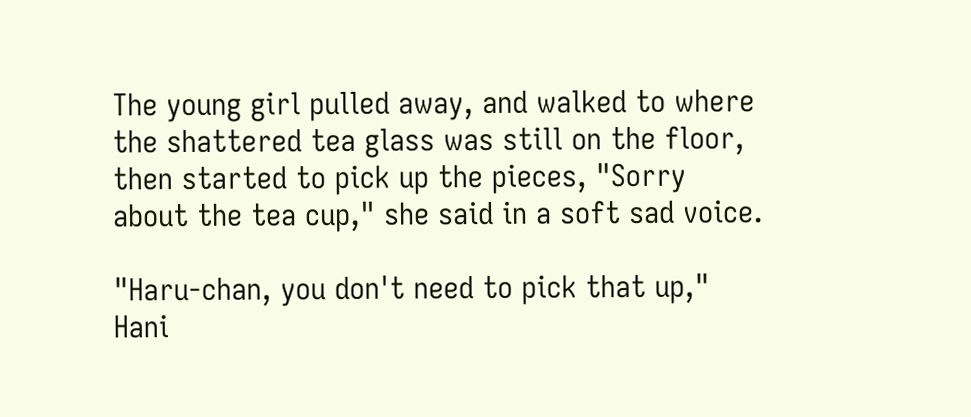The young girl pulled away, and walked to where the shattered tea glass was still on the floor, then started to pick up the pieces, "Sorry about the tea cup," she said in a soft sad voice.

"Haru-chan, you don't need to pick that up," Hani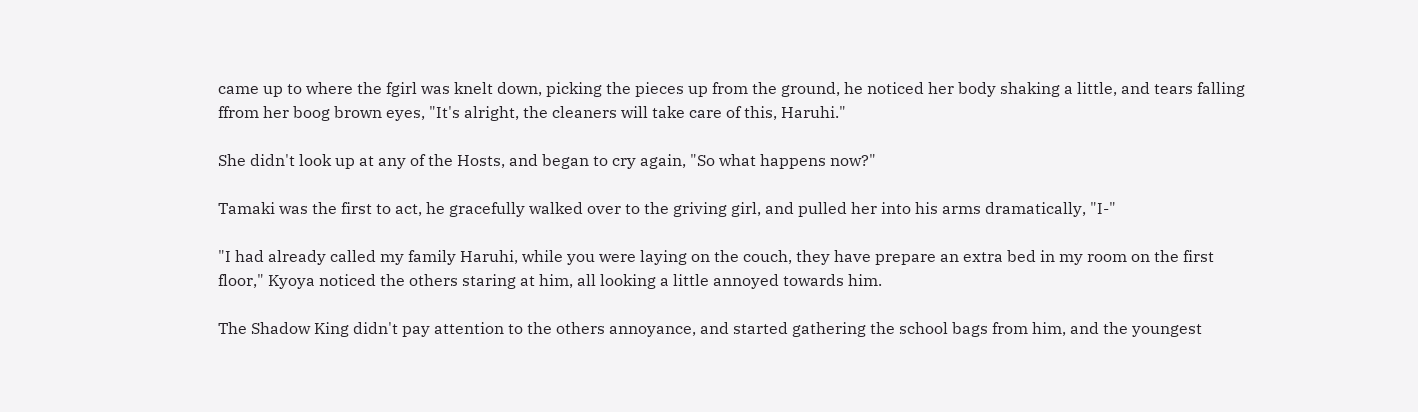came up to where the fgirl was knelt down, picking the pieces up from the ground, he noticed her body shaking a little, and tears falling ffrom her boog brown eyes, "It's alright, the cleaners will take care of this, Haruhi."

She didn't look up at any of the Hosts, and began to cry again, "So what happens now?"

Tamaki was the first to act, he gracefully walked over to the griving girl, and pulled her into his arms dramatically, "I-"

"I had already called my family Haruhi, while you were laying on the couch, they have prepare an extra bed in my room on the first floor," Kyoya noticed the others staring at him, all looking a little annoyed towards him.

The Shadow King didn't pay attention to the others annoyance, and started gathering the school bags from him, and the youngest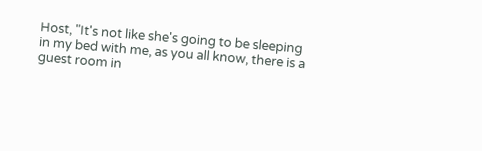Host, "It's not like she's going to be sleeping in my bed with me, as you all know, there is a guest room in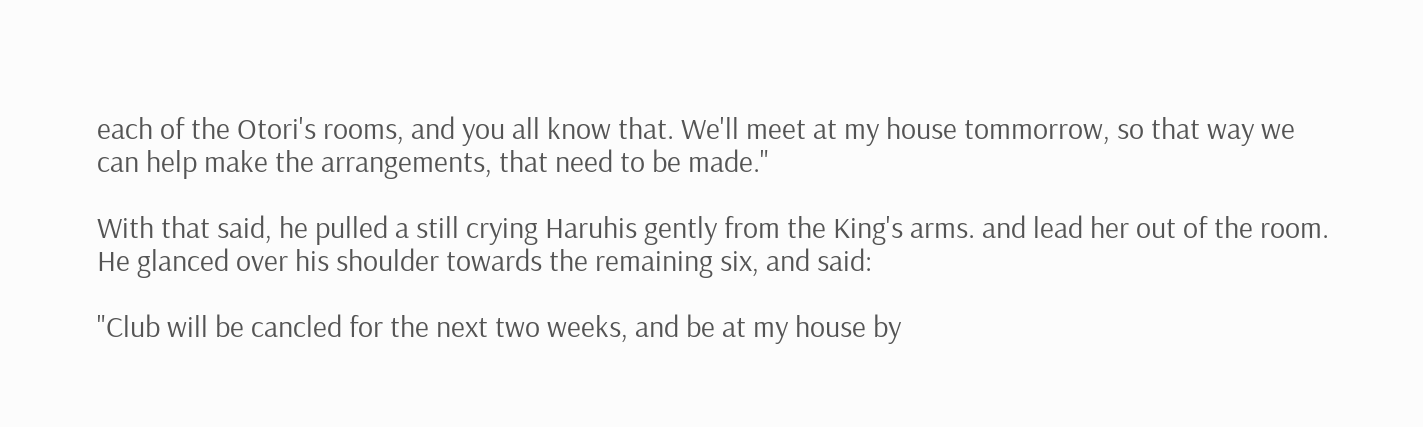each of the Otori's rooms, and you all know that. We'll meet at my house tommorrow, so that way we can help make the arrangements, that need to be made."

With that said, he pulled a still crying Haruhis gently from the King's arms. and lead her out of the room. He glanced over his shoulder towards the remaining six, and said:

"Club will be cancled for the next two weeks, and be at my house by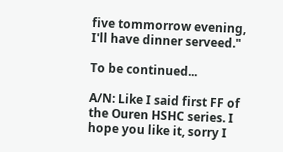five tommorrow evening, I'll have dinner serveed."

To be continued...

A/N: Like I said first FF of the Ouren HSHC series. I hope you like it, sorry I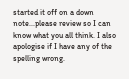started it off on a down note...please review so I can know what you all think. I also apologise if I have any of the spelling wrong.